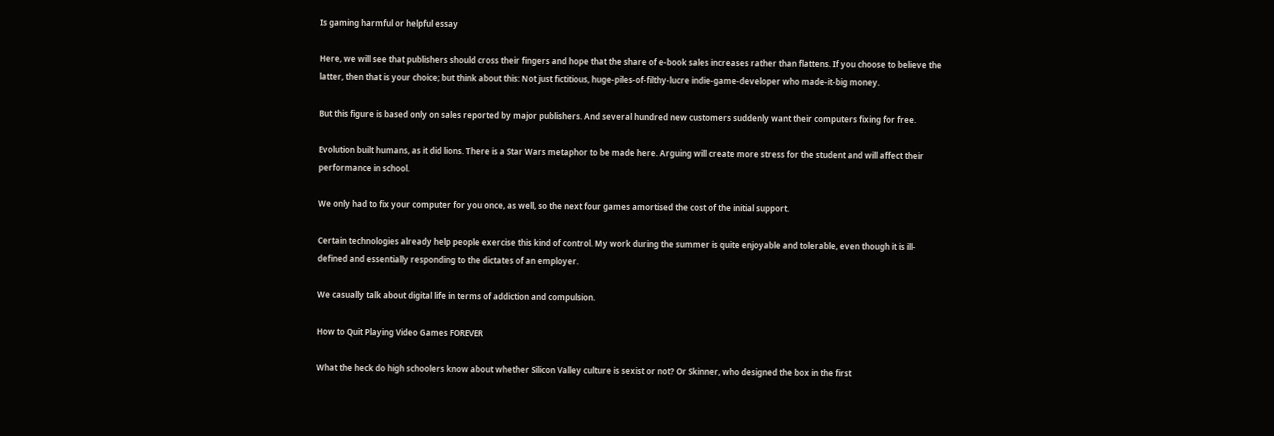Is gaming harmful or helpful essay

Here, we will see that publishers should cross their fingers and hope that the share of e-book sales increases rather than flattens. If you choose to believe the latter, then that is your choice; but think about this: Not just fictitious, huge-piles-of-filthy-lucre indie-game-developer who made-it-big money.

But this figure is based only on sales reported by major publishers. And several hundred new customers suddenly want their computers fixing for free.

Evolution built humans, as it did lions. There is a Star Wars metaphor to be made here. Arguing will create more stress for the student and will affect their performance in school.

We only had to fix your computer for you once, as well, so the next four games amortised the cost of the initial support.

Certain technologies already help people exercise this kind of control. My work during the summer is quite enjoyable and tolerable, even though it is ill-defined and essentially responding to the dictates of an employer.

We casually talk about digital life in terms of addiction and compulsion.

How to Quit Playing Video Games FOREVER

What the heck do high schoolers know about whether Silicon Valley culture is sexist or not? Or Skinner, who designed the box in the first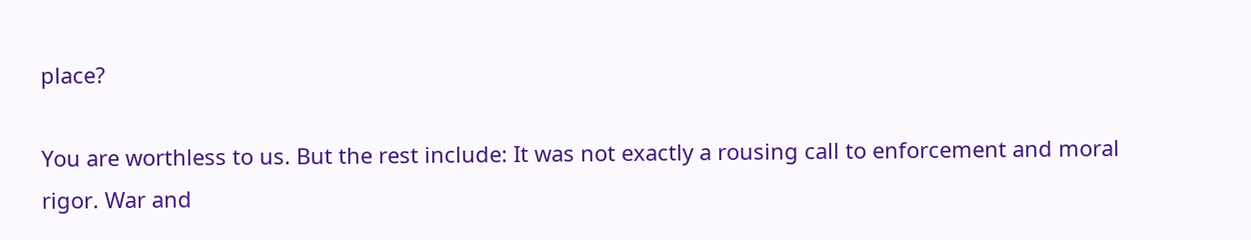place?

You are worthless to us. But the rest include: It was not exactly a rousing call to enforcement and moral rigor. War and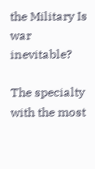the Military Is war inevitable?

The specialty with the most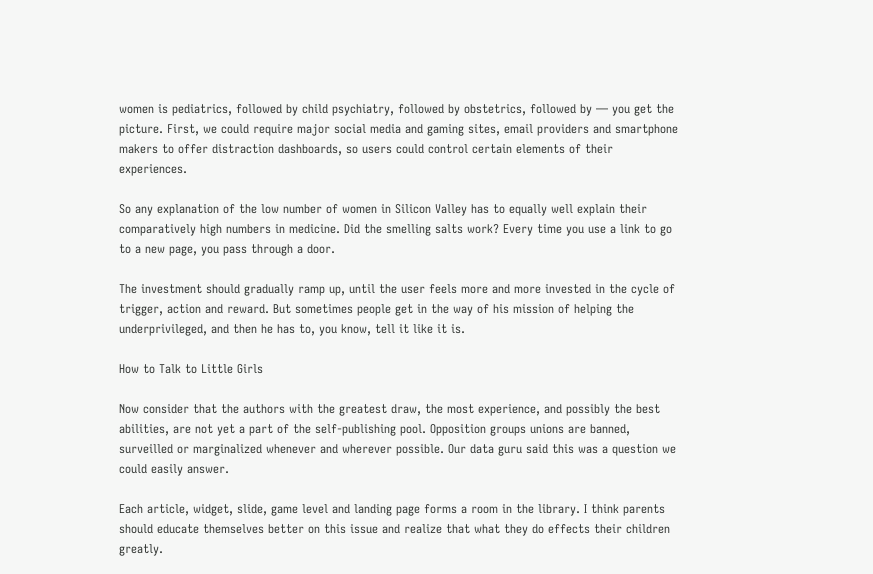women is pediatrics, followed by child psychiatry, followed by obstetrics, followed by — you get the picture. First, we could require major social media and gaming sites, email providers and smartphone makers to offer distraction dashboards, so users could control certain elements of their experiences.

So any explanation of the low number of women in Silicon Valley has to equally well explain their comparatively high numbers in medicine. Did the smelling salts work? Every time you use a link to go to a new page, you pass through a door.

The investment should gradually ramp up, until the user feels more and more invested in the cycle of trigger, action and reward. But sometimes people get in the way of his mission of helping the underprivileged, and then he has to, you know, tell it like it is.

How to Talk to Little Girls

Now consider that the authors with the greatest draw, the most experience, and possibly the best abilities, are not yet a part of the self-publishing pool. Opposition groups unions are banned, surveilled or marginalized whenever and wherever possible. Our data guru said this was a question we could easily answer.

Each article, widget, slide, game level and landing page forms a room in the library. I think parents should educate themselves better on this issue and realize that what they do effects their children greatly.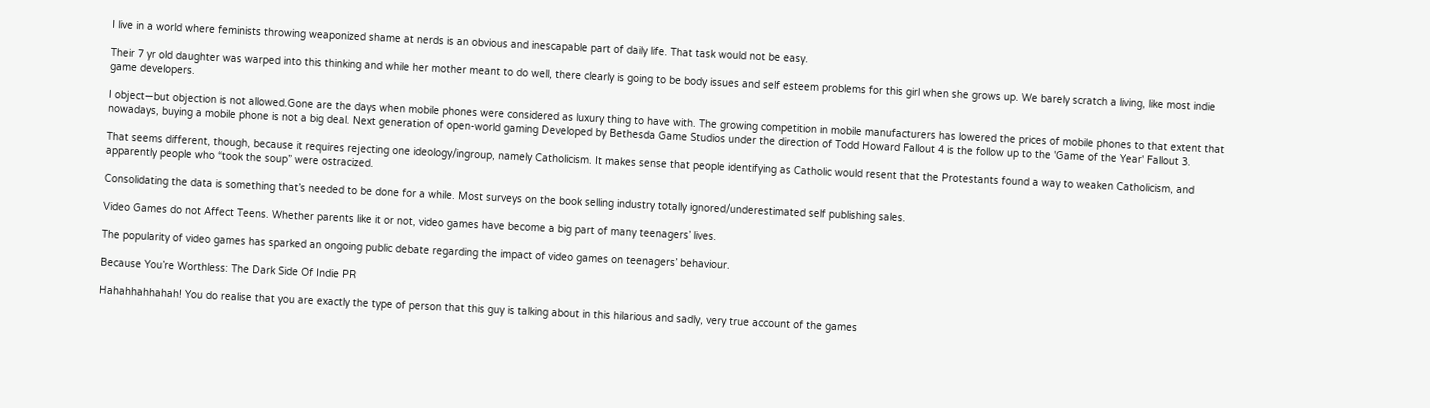I live in a world where feminists throwing weaponized shame at nerds is an obvious and inescapable part of daily life. That task would not be easy.

Their 7 yr old daughter was warped into this thinking and while her mother meant to do well, there clearly is going to be body issues and self esteem problems for this girl when she grows up. We barely scratch a living, like most indie game developers.

I object—but objection is not allowed.Gone are the days when mobile phones were considered as luxury thing to have with. The growing competition in mobile manufacturers has lowered the prices of mobile phones to that extent that nowadays, buying a mobile phone is not a big deal. Next generation of open-world gaming Developed by Bethesda Game Studios under the direction of Todd Howard Fallout 4 is the follow up to the 'Game of the Year' Fallout 3.

That seems different, though, because it requires rejecting one ideology/ingroup, namely Catholicism. It makes sense that people identifying as Catholic would resent that the Protestants found a way to weaken Catholicism, and apparently people who “took the soup” were ostracized.

Consolidating the data is something that’s needed to be done for a while. Most surveys on the book selling industry totally ignored/underestimated self publishing sales.

Video Games do not Affect Teens. Whether parents like it or not, video games have become a big part of many teenagers’ lives.

The popularity of video games has sparked an ongoing public debate regarding the impact of video games on teenagers’ behaviour.

Because You’re Worthless: The Dark Side Of Indie PR

Hahahhahhahah! You do realise that you are exactly the type of person that this guy is talking about in this hilarious and sadly, very true account of the games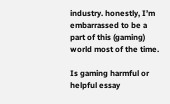industry. honestly, I’m embarrassed to be a part of this (gaming) world most of the time.

Is gaming harmful or helpful essay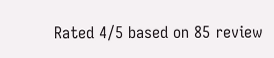Rated 4/5 based on 85 review